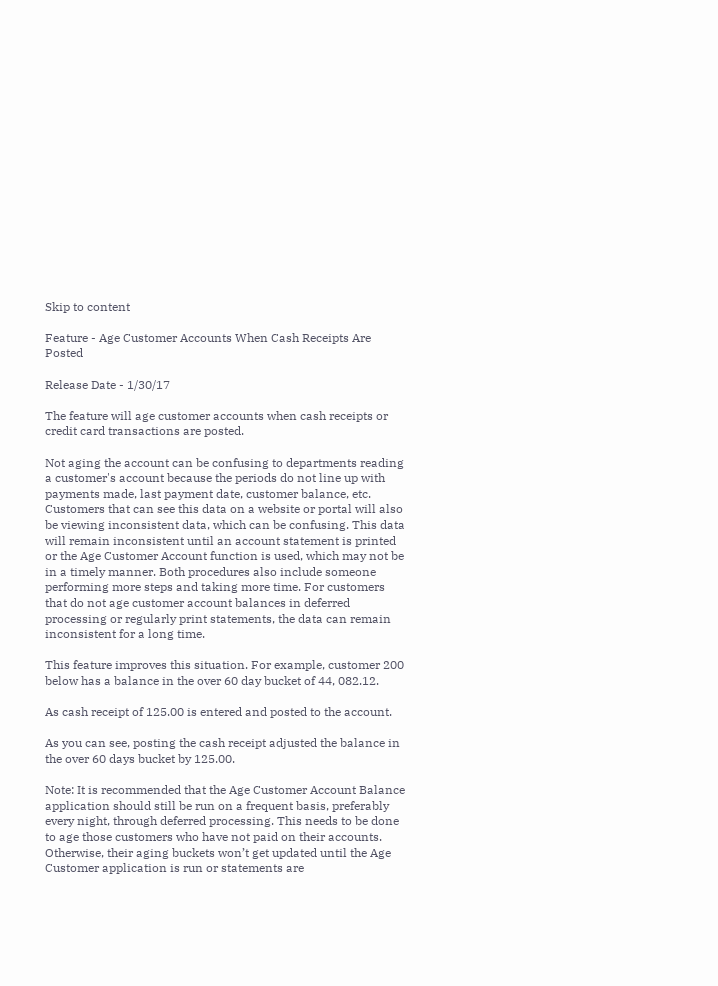Skip to content

Feature - Age Customer Accounts When Cash Receipts Are Posted

Release Date - 1/30/17

The feature will age customer accounts when cash receipts or credit card transactions are posted.

Not aging the account can be confusing to departments reading a customer's account because the periods do not line up with payments made, last payment date, customer balance, etc. Customers that can see this data on a website or portal will also be viewing inconsistent data, which can be confusing. This data will remain inconsistent until an account statement is printed or the Age Customer Account function is used, which may not be in a timely manner. Both procedures also include someone performing more steps and taking more time. For customers that do not age customer account balances in deferred processing or regularly print statements, the data can remain inconsistent for a long time.

This feature improves this situation. For example, customer 200 below has a balance in the over 60 day bucket of 44, 082.12.

As cash receipt of 125.00 is entered and posted to the account.

As you can see, posting the cash receipt adjusted the balance in the over 60 days bucket by 125.00.

Note: It is recommended that the Age Customer Account Balance application should still be run on a frequent basis, preferably every night, through deferred processing. This needs to be done to age those customers who have not paid on their accounts. Otherwise, their aging buckets won’t get updated until the Age Customer application is run or statements are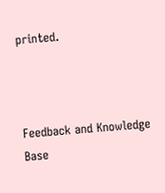printed.



Feedback and Knowledge Base